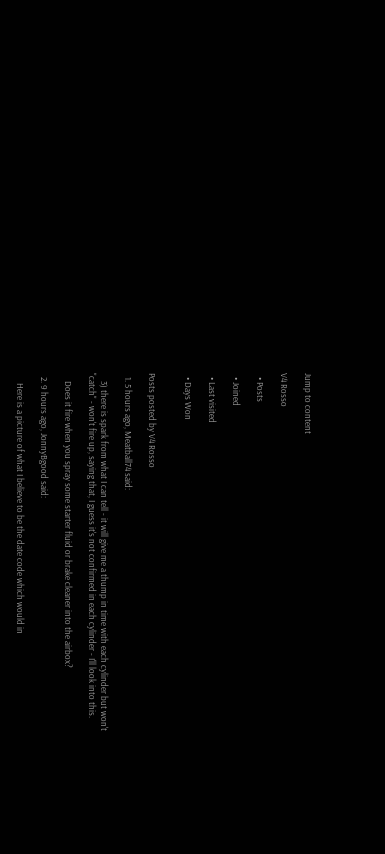Jump to content

V4 Rosso

  • Posts

  • Joined

  • Last visited

  • Days Won


Posts posted by V4 Rosso

  1. 5 hours ago, Meatball74 said:

    3) there is spark from what I can tell - it will give me a thump in time with each cylinder but won't "catch" - won't fire up, saying that, I guess it's not confirmed in each cylinder - I'll look into this.

    Does it fire when you spray some starter fluid or brake cleaner into the airbox?

  2. 9 hours ago, JonnyBgood said:

     Here is a picture of what I believe to be the date code which would in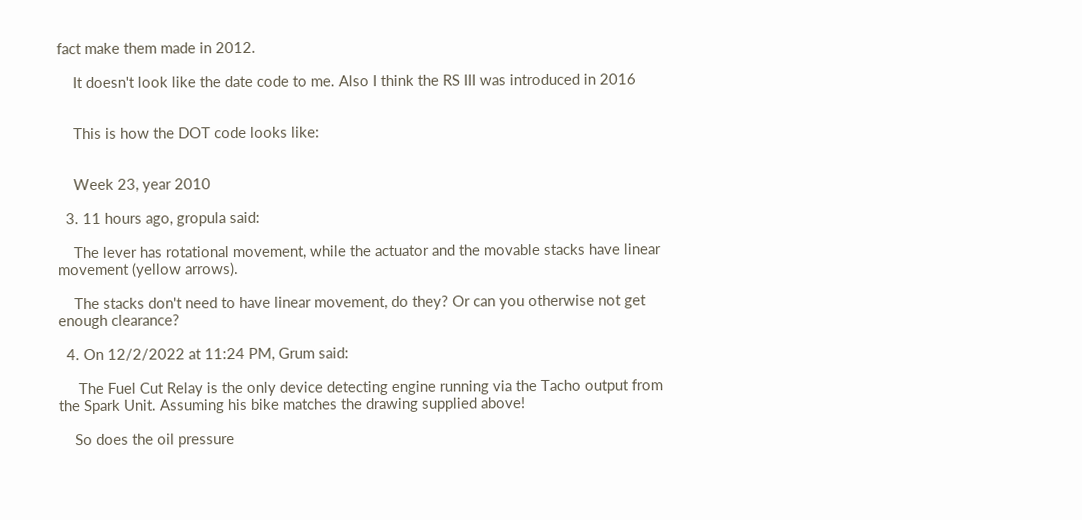fact make them made in 2012.

    It doesn't look like the date code to me. Also I think the RS III was introduced in 2016


    This is how the DOT code looks like:


    Week 23, year 2010

  3. 11 hours ago, gropula said:

    The lever has rotational movement, while the actuator and the movable stacks have linear movement (yellow arrows).

    The stacks don't need to have linear movement, do they? Or can you otherwise not get enough clearance?

  4. On 12/2/2022 at 11:24 PM, Grum said:

     The Fuel Cut Relay is the only device detecting engine running via the Tacho output from the Spark Unit. Assuming his bike matches the drawing supplied above!

    So does the oil pressure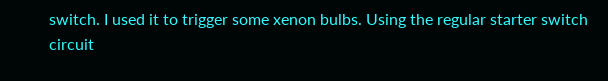switch. I used it to trigger some xenon bulbs. Using the regular starter switch circuit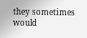they sometimes would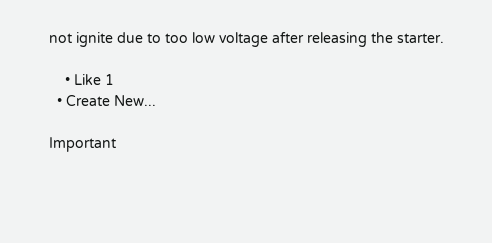not ignite due to too low voltage after releasing the starter.

    • Like 1
  • Create New...

Important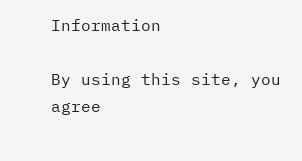Information

By using this site, you agree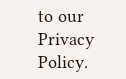to our Privacy Policy.